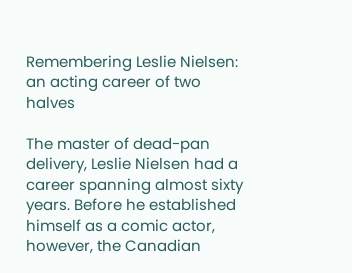Remembering Leslie Nielsen: an acting career of two halves

The master of dead-pan delivery, Leslie Nielsen had a career spanning almost sixty years. Before he established himself as a comic actor, however, the Canadian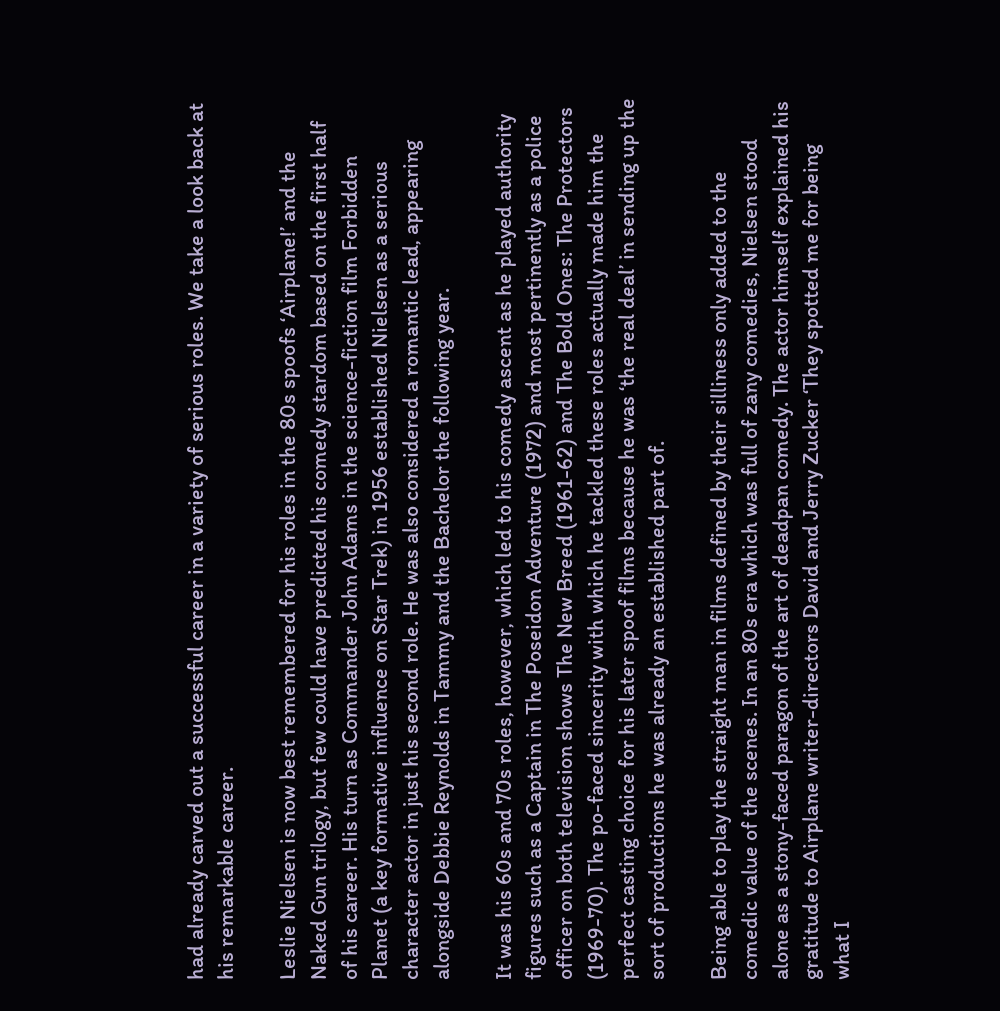had already carved out a successful career in a variety of serious roles. We take a look back at his remarkable career.

Leslie Nielsen is now best remembered for his roles in the 80s spoofs ‘Airplane!’ and the Naked Gun trilogy, but few could have predicted his comedy stardom based on the first half of his career. His turn as Commander John Adams in the science-fiction film Forbidden Planet (a key formative influence on Star Trek) in 1956 established Nielsen as a serious character actor in just his second role. He was also considered a romantic lead, appearing alongside Debbie Reynolds in Tammy and the Bachelor the following year.

It was his 60s and 70s roles, however, which led to his comedy ascent as he played authority figures such as a Captain in The Poseidon Adventure (1972) and most pertinently as a police officer on both television shows The New Breed (1961-62) and The Bold Ones: The Protectors (1969-70). The po-faced sincerity with which he tackled these roles actually made him the perfect casting choice for his later spoof films because he was ‘the real deal’ in sending up the sort of productions he was already an established part of.

Being able to play the straight man in films defined by their silliness only added to the comedic value of the scenes. In an 80s era which was full of zany comedies, Nielsen stood alone as a stony-faced paragon of the art of deadpan comedy. The actor himself explained his gratitude to Airplane writer-directors David and Jerry Zucker ‘They spotted me for being what I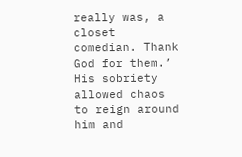really was, a closet comedian. Thank God for them.’ His sobriety allowed chaos to reign around him and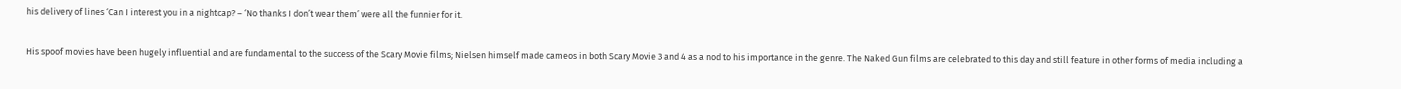his delivery of lines ‘Can I interest you in a nightcap? – ‘No thanks I don’t wear them’ were all the funnier for it.

His spoof movies have been hugely influential and are fundamental to the success of the Scary Movie films; Nielsen himself made cameos in both Scary Movie 3 and 4 as a nod to his importance in the genre. The Naked Gun films are celebrated to this day and still feature in other forms of media including a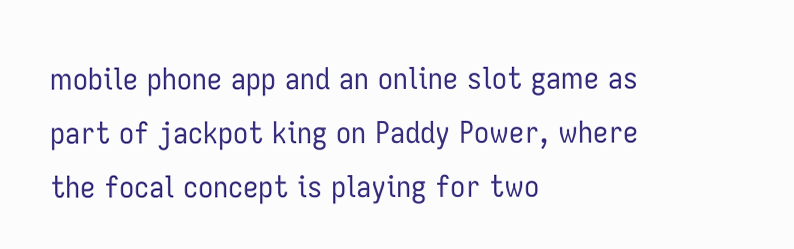mobile phone app and an online slot game as part of jackpot king on Paddy Power, where the focal concept is playing for two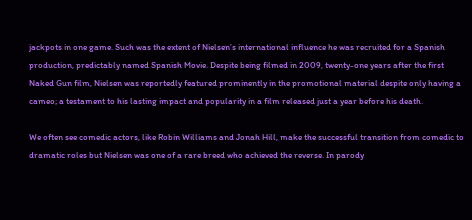jackpots in one game. Such was the extent of Nielsen’s international influence he was recruited for a Spanish production, predictably named Spanish Movie. Despite being filmed in 2009, twenty-one years after the first Naked Gun film, Nielsen was reportedly featured prominently in the promotional material despite only having a cameo; a testament to his lasting impact and popularity in a film released just a year before his death.

We often see comedic actors, like Robin Williams and Jonah Hill, make the successful transition from comedic to dramatic roles but Nielsen was one of a rare breed who achieved the reverse. In parody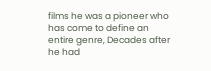films he was a pioneer who has come to define an entire genre, Decades after he had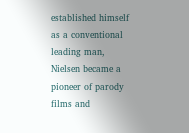established himself as a conventional leading man, Nielsen became a pioneer of parody films and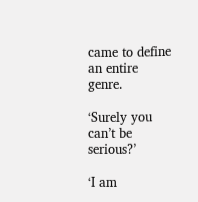came to define an entire genre.

‘Surely you can’t be serious?’

‘I am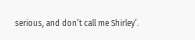serious, and don’t call me Shirley’.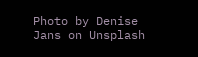Photo by Denise Jans on Unsplash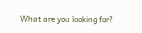What are you looking for?